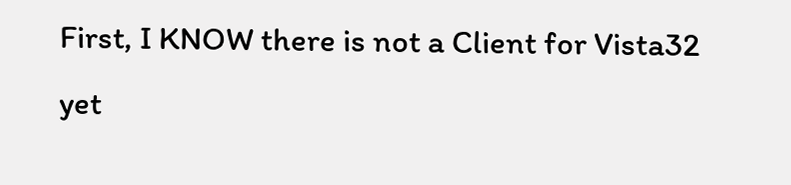First, I KNOW there is not a Client for Vista32 yet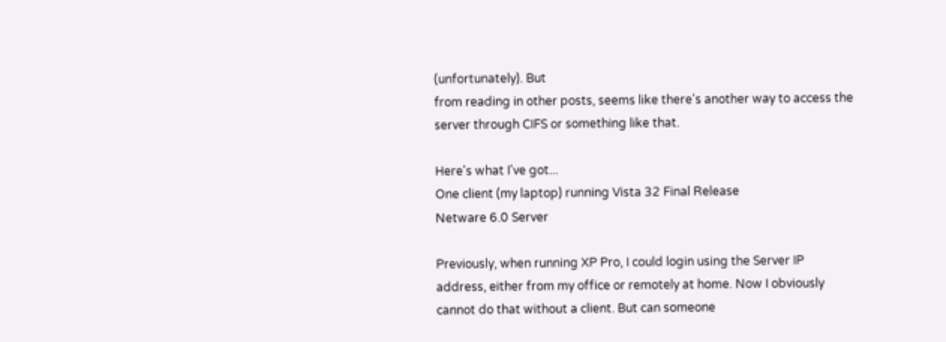(unfortunately). But
from reading in other posts, seems like there's another way to access the
server through CIFS or something like that.

Here's what I've got...
One client (my laptop) running Vista 32 Final Release
Netware 6.0 Server

Previously, when running XP Pro, I could login using the Server IP
address, either from my office or remotely at home. Now I obviously
cannot do that without a client. But can someone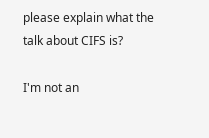please explain what the
talk about CIFS is?

I'm not an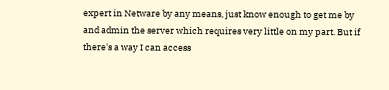expert in Netware by any means, just know enough to get me by
and admin the server which requires very little on my part. But if
there's a way I can access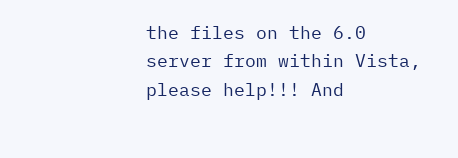the files on the 6.0 server from within Vista,
please help!!! And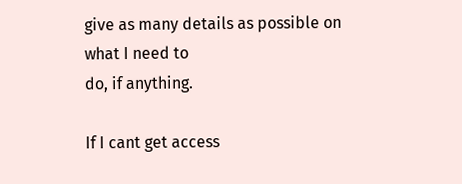give as many details as possible on what I need to
do, if anything.

If I cant get access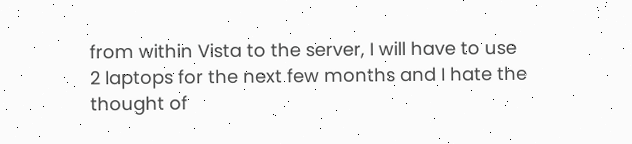from within Vista to the server, I will have to use
2 laptops for the next few months and I hate the thought of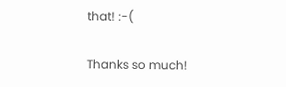that! :-(

Thanks so much!